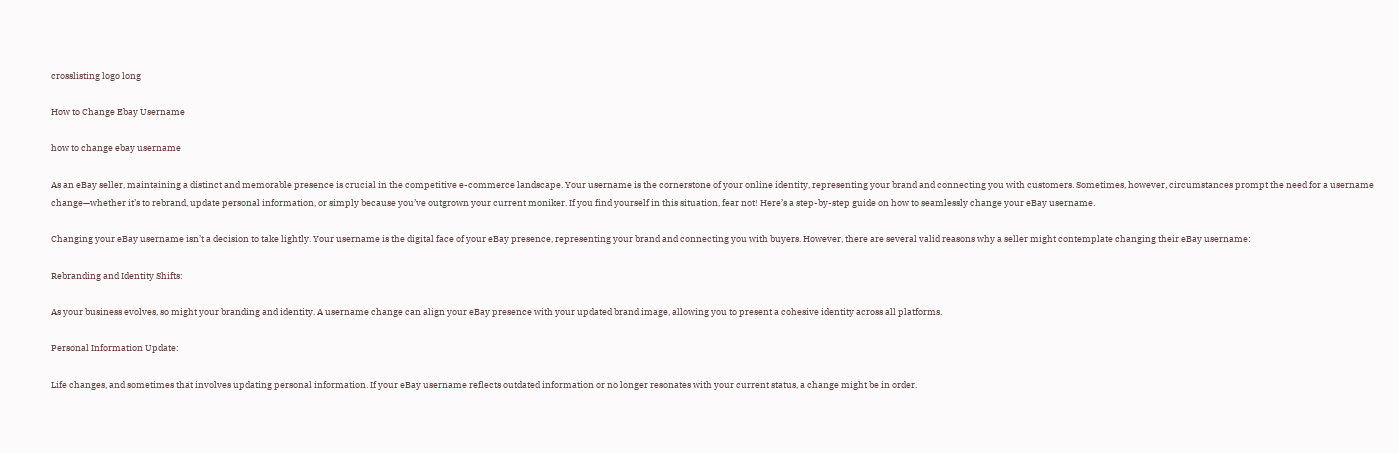crosslisting logo long

How to Change Ebay Username

how to change ebay username

As an eBay seller, maintaining a distinct and memorable presence is crucial in the competitive e-commerce landscape. Your username is the cornerstone of your online identity, representing your brand and connecting you with customers. Sometimes, however, circumstances prompt the need for a username change—whether it’s to rebrand, update personal information, or simply because you’ve outgrown your current moniker. If you find yourself in this situation, fear not! Here’s a step-by-step guide on how to seamlessly change your eBay username.

Changing your eBay username isn’t a decision to take lightly. Your username is the digital face of your eBay presence, representing your brand and connecting you with buyers. However, there are several valid reasons why a seller might contemplate changing their eBay username:

Rebranding and Identity Shifts:

As your business evolves, so might your branding and identity. A username change can align your eBay presence with your updated brand image, allowing you to present a cohesive identity across all platforms.

Personal Information Update:

Life changes, and sometimes that involves updating personal information. If your eBay username reflects outdated information or no longer resonates with your current status, a change might be in order.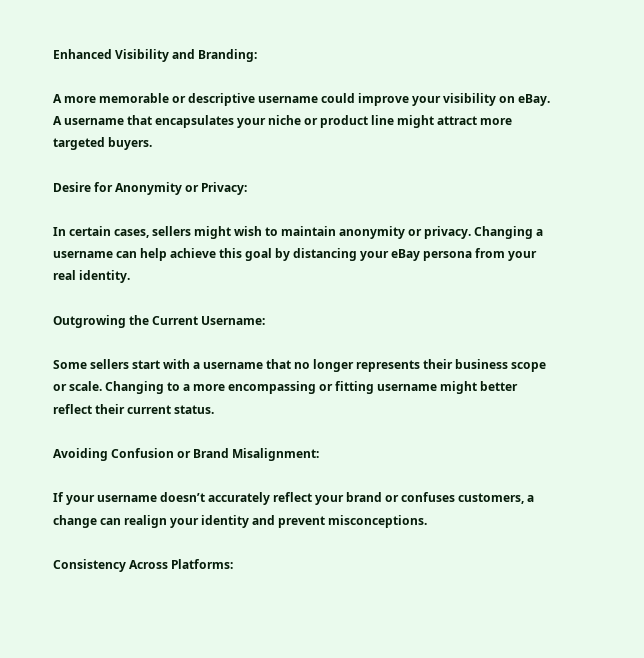Enhanced Visibility and Branding:

A more memorable or descriptive username could improve your visibility on eBay. A username that encapsulates your niche or product line might attract more targeted buyers.

Desire for Anonymity or Privacy:

In certain cases, sellers might wish to maintain anonymity or privacy. Changing a username can help achieve this goal by distancing your eBay persona from your real identity.

Outgrowing the Current Username:

Some sellers start with a username that no longer represents their business scope or scale. Changing to a more encompassing or fitting username might better reflect their current status.

Avoiding Confusion or Brand Misalignment:

If your username doesn’t accurately reflect your brand or confuses customers, a change can realign your identity and prevent misconceptions.

Consistency Across Platforms: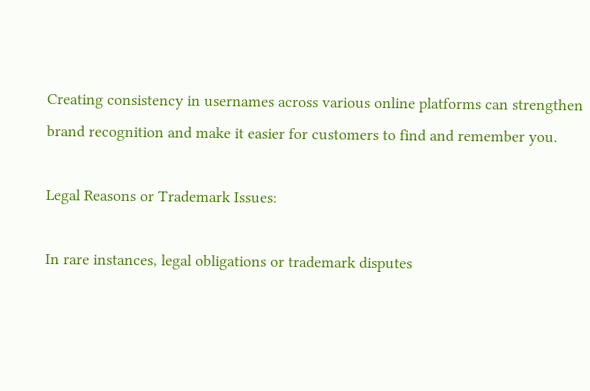Creating consistency in usernames across various online platforms can strengthen brand recognition and make it easier for customers to find and remember you.

Legal Reasons or Trademark Issues:

In rare instances, legal obligations or trademark disputes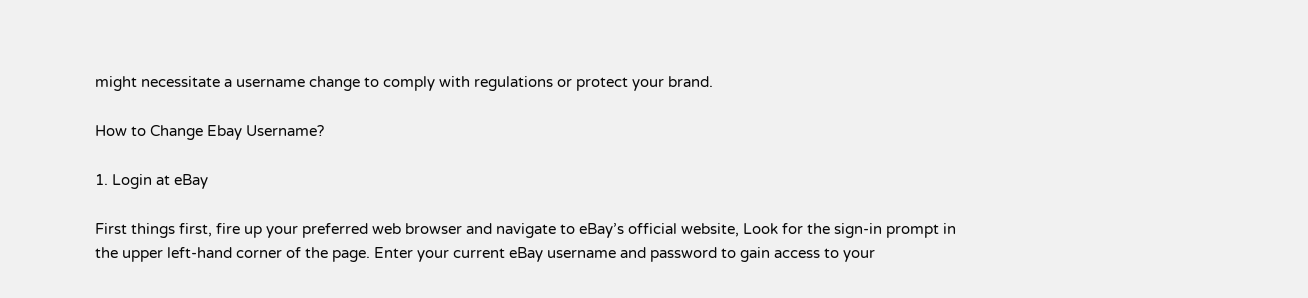might necessitate a username change to comply with regulations or protect your brand.

How to Change Ebay Username?

1. Login at eBay

First things first, fire up your preferred web browser and navigate to eBay’s official website, Look for the sign-in prompt in the upper left-hand corner of the page. Enter your current eBay username and password to gain access to your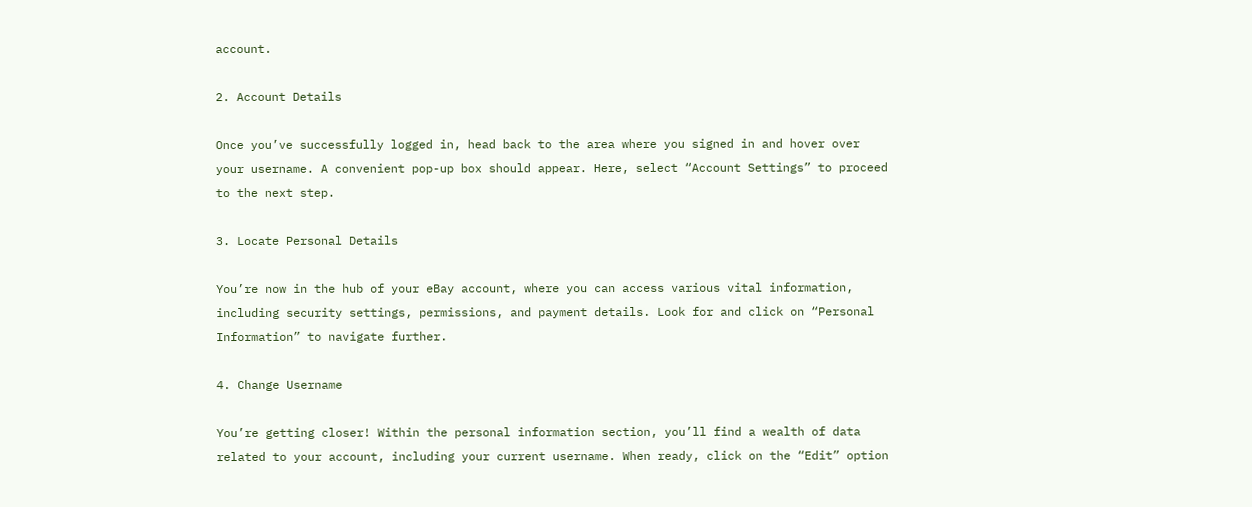account.

2. Account Details

Once you’ve successfully logged in, head back to the area where you signed in and hover over your username. A convenient pop-up box should appear. Here, select “Account Settings” to proceed to the next step.

3. Locate Personal Details

You’re now in the hub of your eBay account, where you can access various vital information, including security settings, permissions, and payment details. Look for and click on “Personal Information” to navigate further.

4. Change Username

You’re getting closer! Within the personal information section, you’ll find a wealth of data related to your account, including your current username. When ready, click on the “Edit” option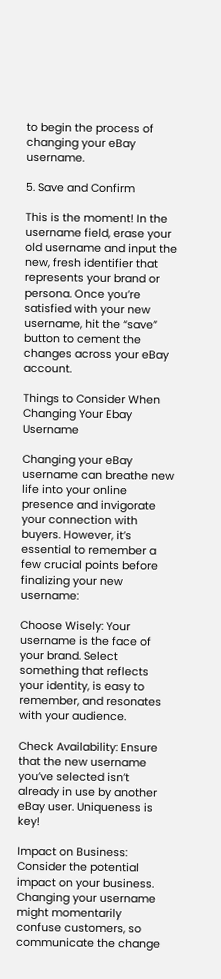to begin the process of changing your eBay username.

5. Save and Confirm

This is the moment! In the username field, erase your old username and input the new, fresh identifier that represents your brand or persona. Once you’re satisfied with your new username, hit the “save” button to cement the changes across your eBay account.

Things to Consider When Changing Your Ebay Username

Changing your eBay username can breathe new life into your online presence and invigorate your connection with buyers. However, it’s essential to remember a few crucial points before finalizing your new username:

Choose Wisely: Your username is the face of your brand. Select something that reflects your identity, is easy to remember, and resonates with your audience.

Check Availability: Ensure that the new username you’ve selected isn’t already in use by another eBay user. Uniqueness is key!

Impact on Business: Consider the potential impact on your business. Changing your username might momentarily confuse customers, so communicate the change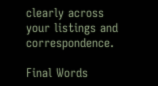clearly across your listings and correspondence.

Final Words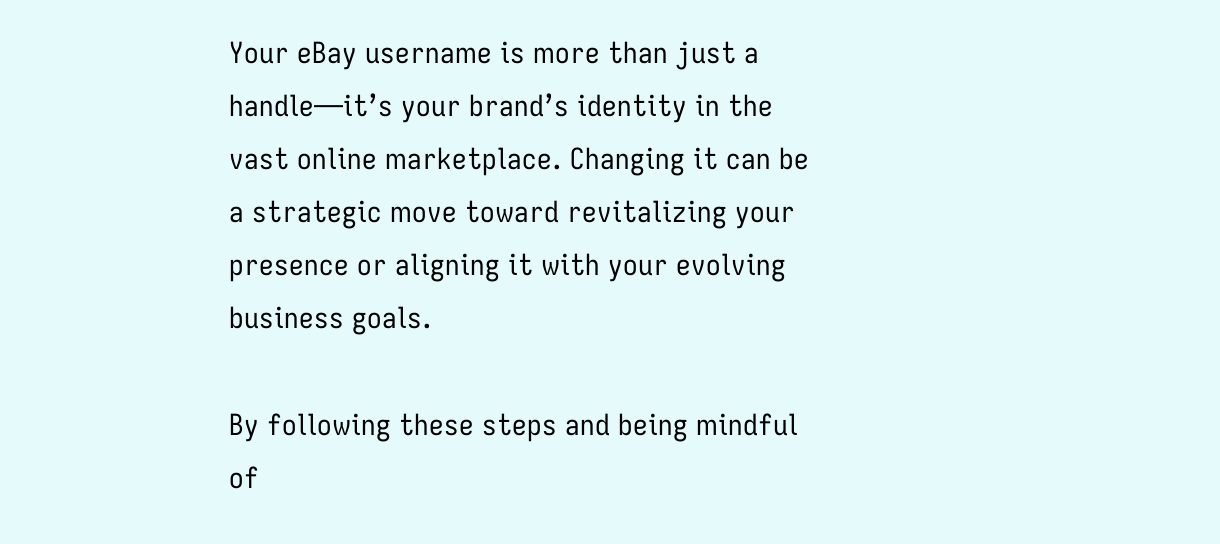Your eBay username is more than just a handle—it’s your brand’s identity in the vast online marketplace. Changing it can be a strategic move toward revitalizing your presence or aligning it with your evolving business goals.

By following these steps and being mindful of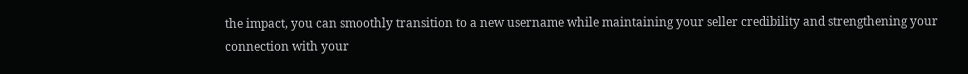the impact, you can smoothly transition to a new username while maintaining your seller credibility and strengthening your connection with your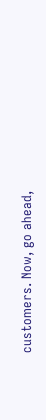customers. Now, go ahead,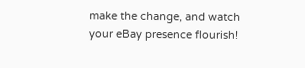make the change, and watch your eBay presence flourish!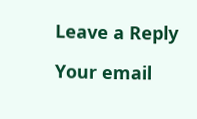Leave a Reply

Your email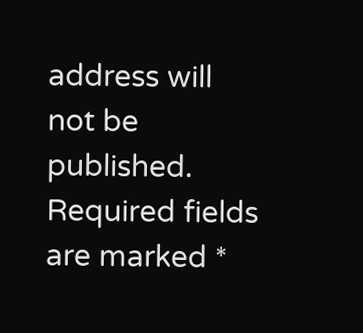address will not be published. Required fields are marked *